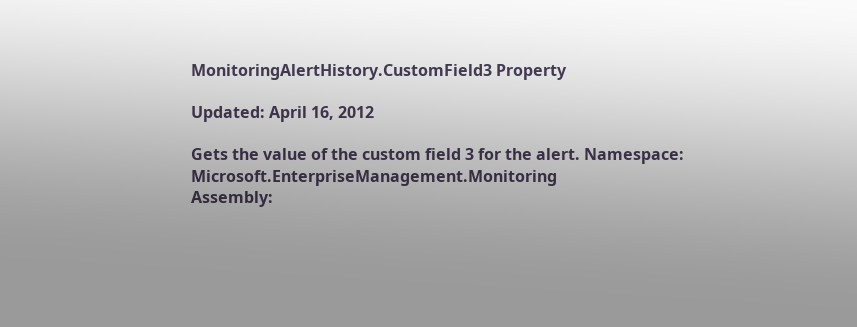MonitoringAlertHistory.CustomField3 Property

Updated: April 16, 2012

Gets the value of the custom field 3 for the alert. Namespace: Microsoft.EnterpriseManagement.Monitoring
Assembly: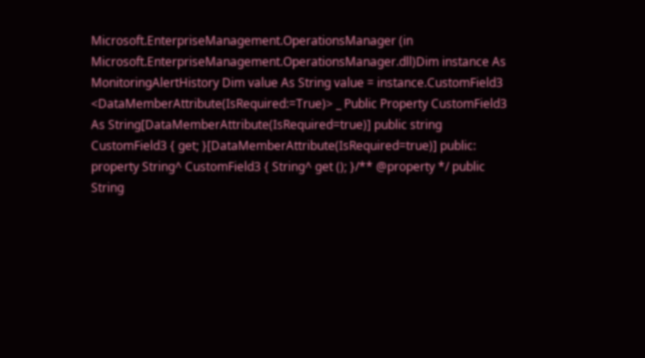Microsoft.EnterpriseManagement.OperationsManager (in Microsoft.EnterpriseManagement.OperationsManager.dll)Dim instance As MonitoringAlertHistory Dim value As String value = instance.CustomField3 <DataMemberAttribute(IsRequired:=True)> _ Public Property CustomField3 As String[DataMemberAttribute(IsRequired=true)] public string CustomField3 { get; }[DataMemberAttribute(IsRequired=true)] public: property String^ CustomField3 { String^ get (); }/** @property */ public String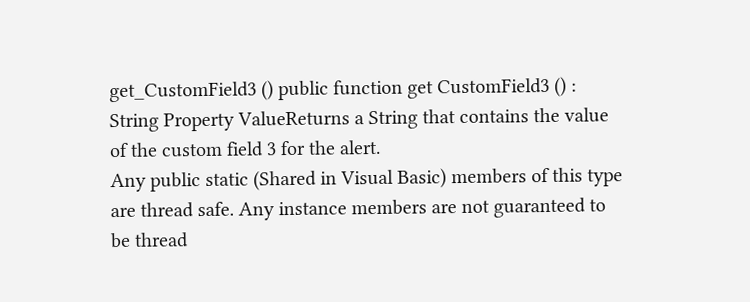get_CustomField3 () public function get CustomField3 () : String Property ValueReturns a String that contains the value of the custom field 3 for the alert.
Any public static (Shared in Visual Basic) members of this type are thread safe. Any instance members are not guaranteed to be thread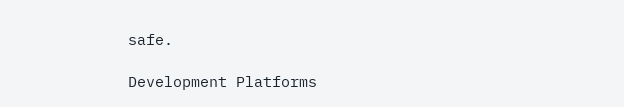safe.

Development Platforms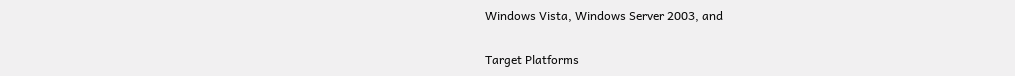Windows Vista, Windows Server 2003, and

Target Platforms